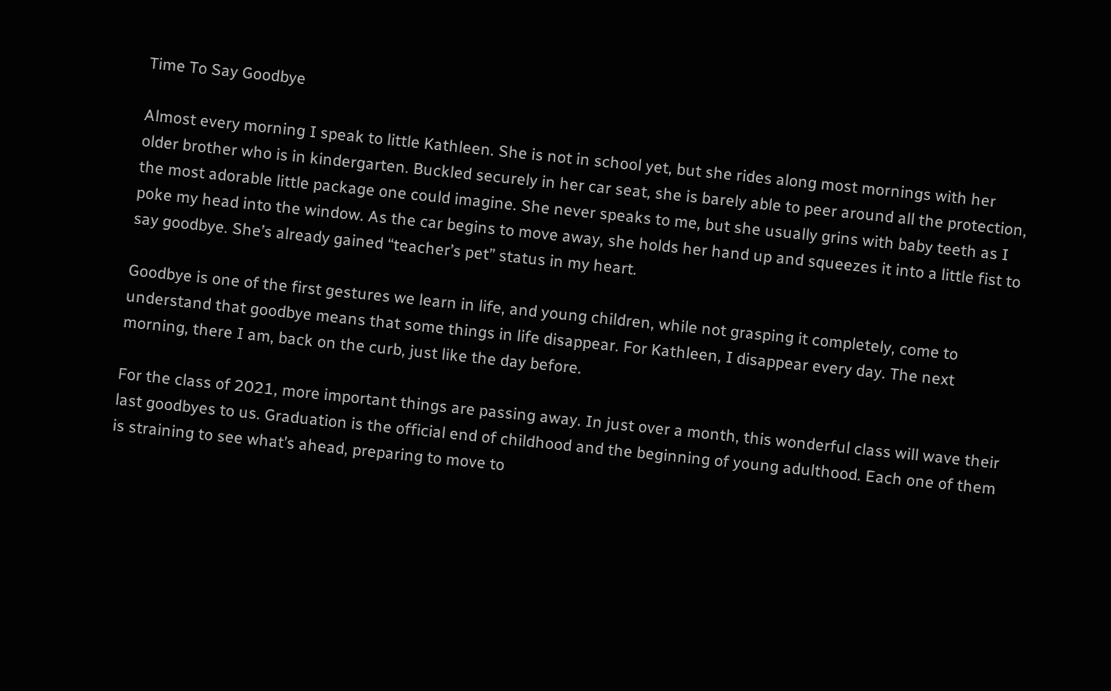Time To Say Goodbye

Almost every morning I speak to little Kathleen. She is not in school yet, but she rides along most mornings with her older brother who is in kindergarten. Buckled securely in her car seat, she is barely able to peer around all the protection, the most adorable little package one could imagine. She never speaks to me, but she usually grins with baby teeth as I poke my head into the window. As the car begins to move away, she holds her hand up and squeezes it into a little fist to say goodbye. She’s already gained “teacher’s pet” status in my heart.

Goodbye is one of the first gestures we learn in life, and young children, while not grasping it completely, come to understand that goodbye means that some things in life disappear. For Kathleen, I disappear every day. The next morning, there I am, back on the curb, just like the day before.

For the class of 2021, more important things are passing away. In just over a month, this wonderful class will wave their last goodbyes to us. Graduation is the official end of childhood and the beginning of young adulthood. Each one of them is straining to see what’s ahead, preparing to move to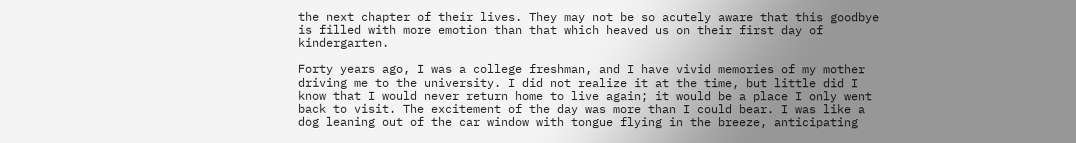the next chapter of their lives. They may not be so acutely aware that this goodbye is filled with more emotion than that which heaved us on their first day of kindergarten.

Forty years ago, I was a college freshman, and I have vivid memories of my mother driving me to the university. I did not realize it at the time, but little did I know that I would never return home to live again; it would be a place I only went back to visit. The excitement of the day was more than I could bear. I was like a dog leaning out of the car window with tongue flying in the breeze, anticipating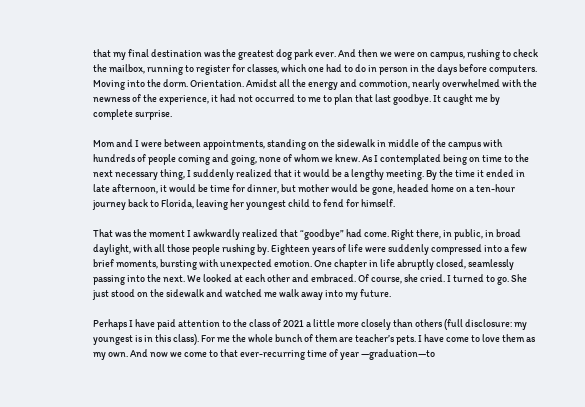that my final destination was the greatest dog park ever. And then we were on campus, rushing to check the mailbox, running to register for classes, which one had to do in person in the days before computers. Moving into the dorm. Orientation. Amidst all the energy and commotion, nearly overwhelmed with the newness of the experience, it had not occurred to me to plan that last goodbye. It caught me by complete surprise.

Mom and I were between appointments, standing on the sidewalk in middle of the campus with hundreds of people coming and going, none of whom we knew. As I contemplated being on time to the next necessary thing, I suddenly realized that it would be a lengthy meeting. By the time it ended in late afternoon, it would be time for dinner, but mother would be gone, headed home on a ten-hour journey back to Florida, leaving her youngest child to fend for himself.

That was the moment I awkwardly realized that “goodbye” had come. Right there, in public, in broad daylight, with all those people rushing by. Eighteen years of life were suddenly compressed into a few brief moments, bursting with unexpected emotion. One chapter in life abruptly closed, seamlessly passing into the next. We looked at each other and embraced. Of course, she cried. I turned to go. She just stood on the sidewalk and watched me walk away into my future.

Perhaps I have paid attention to the class of 2021 a little more closely than others (full disclosure: my youngest is in this class). For me the whole bunch of them are teacher’s pets. I have come to love them as my own. And now we come to that ever-recurring time of year —graduation—to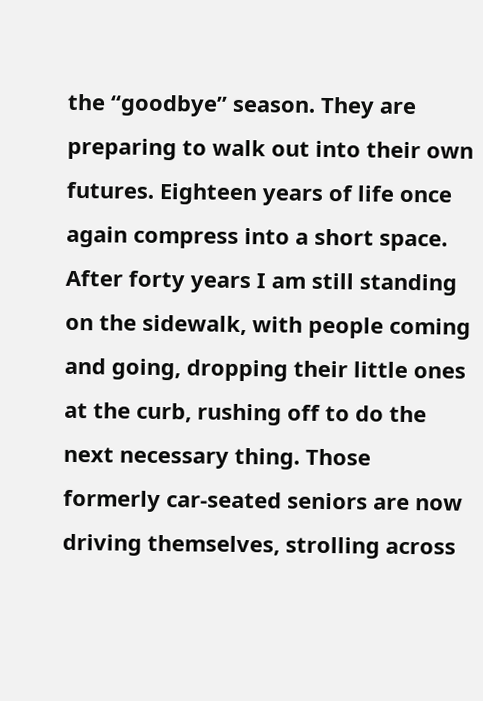the “goodbye” season. They are preparing to walk out into their own futures. Eighteen years of life once again compress into a short space. After forty years I am still standing on the sidewalk, with people coming and going, dropping their little ones at the curb, rushing off to do the next necessary thing. Those formerly car-seated seniors are now driving themselves, strolling across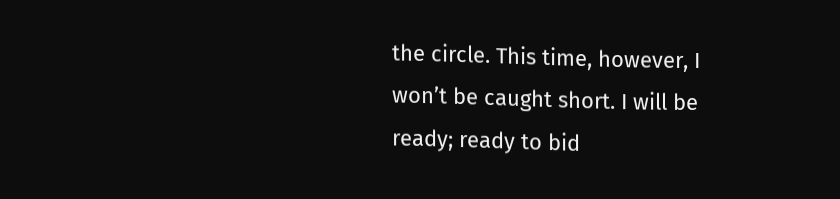the circle. This time, however, I won’t be caught short. I will be ready; ready to bid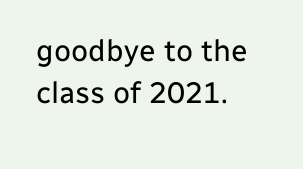goodbye to the class of 2021.